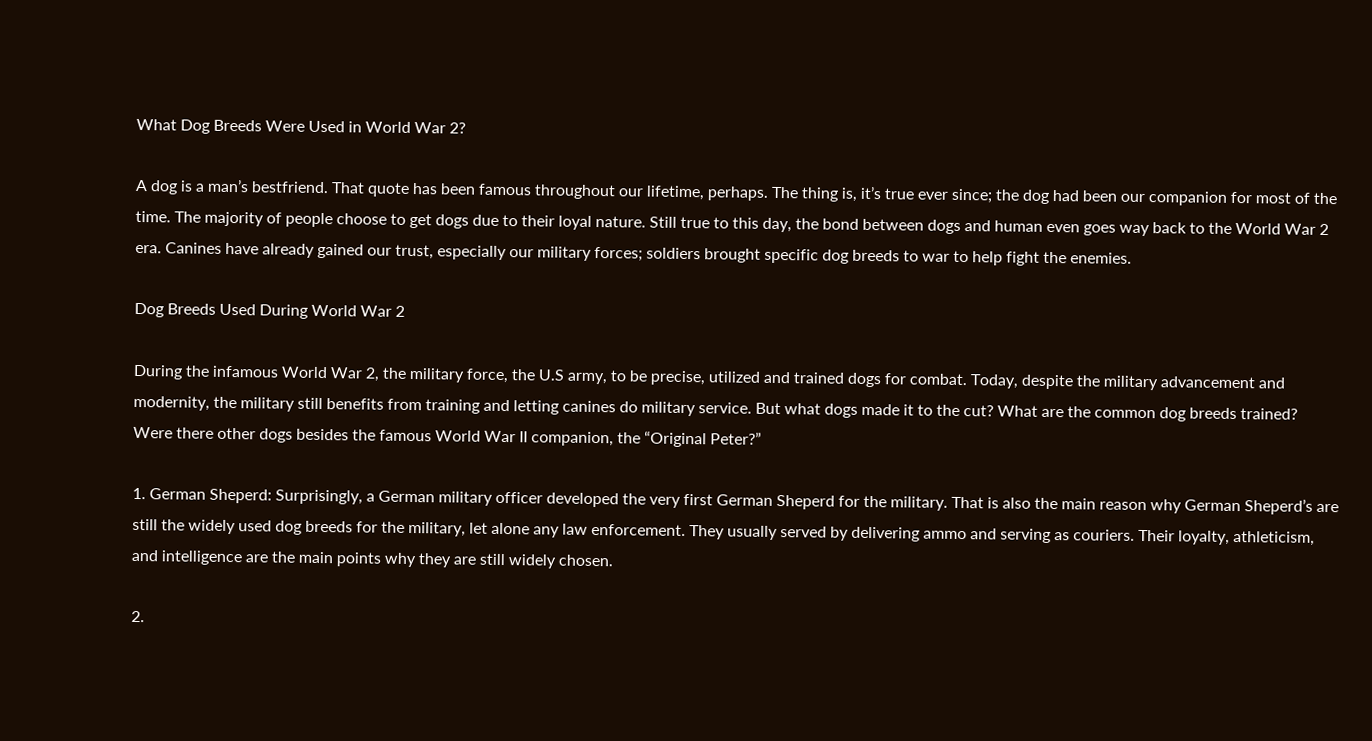What Dog Breeds Were Used in World War 2?

A dog is a man’s bestfriend. That quote has been famous throughout our lifetime, perhaps. The thing is, it’s true ever since; the dog had been our companion for most of the time. The majority of people choose to get dogs due to their loyal nature. Still true to this day, the bond between dogs and human even goes way back to the World War 2 era. Canines have already gained our trust, especially our military forces; soldiers brought specific dog breeds to war to help fight the enemies.

Dog Breeds Used During World War 2

During the infamous World War 2, the military force, the U.S army, to be precise, utilized and trained dogs for combat. Today, despite the military advancement and modernity, the military still benefits from training and letting canines do military service. But what dogs made it to the cut? What are the common dog breeds trained? Were there other dogs besides the famous World War II companion, the “Original Peter?”

1. German Sheperd: Surprisingly, a German military officer developed the very first German Sheperd for the military. That is also the main reason why German Sheperd’s are still the widely used dog breeds for the military, let alone any law enforcement. They usually served by delivering ammo and serving as couriers. Their loyalty, athleticism, and intelligence are the main points why they are still widely chosen.

2.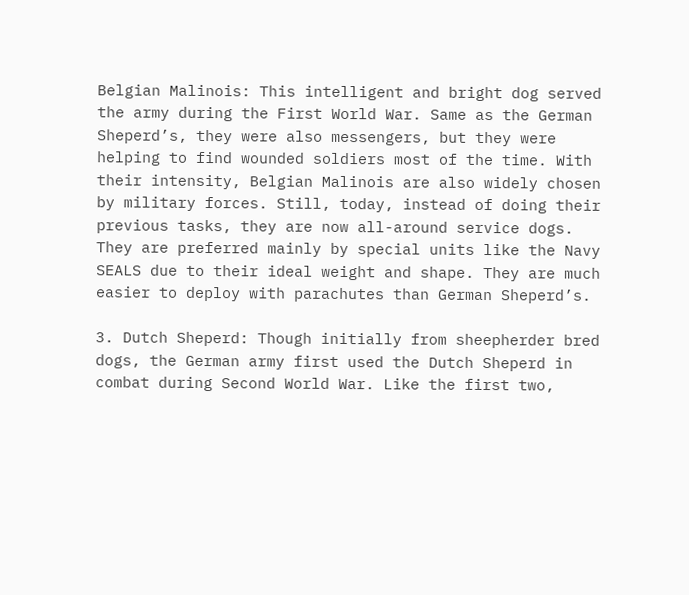Belgian Malinois: This intelligent and bright dog served the army during the First World War. Same as the German Sheperd’s, they were also messengers, but they were helping to find wounded soldiers most of the time. With their intensity, Belgian Malinois are also widely chosen by military forces. Still, today, instead of doing their previous tasks, they are now all-around service dogs. They are preferred mainly by special units like the Navy SEALS due to their ideal weight and shape. They are much easier to deploy with parachutes than German Sheperd’s.

3. Dutch Sheperd: Though initially from sheepherder bred dogs, the German army first used the Dutch Sheperd in combat during Second World War. Like the first two,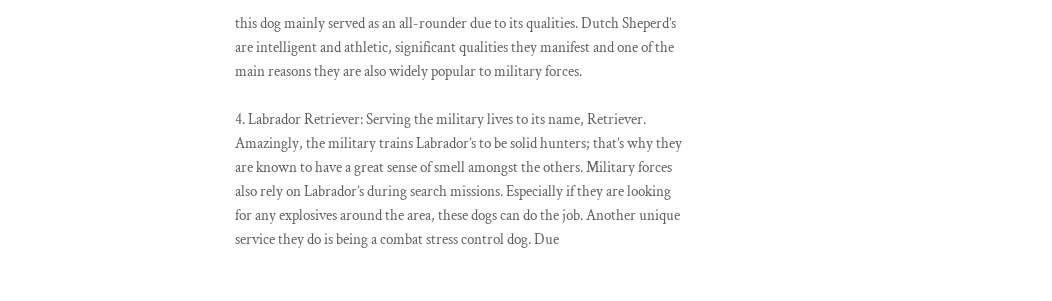this dog mainly served as an all-rounder due to its qualities. Dutch Sheperd’s are intelligent and athletic, significant qualities they manifest and one of the main reasons they are also widely popular to military forces.

4. Labrador Retriever: Serving the military lives to its name, Retriever. Amazingly, the military trains Labrador’s to be solid hunters; that’s why they are known to have a great sense of smell amongst the others. Military forces also rely on Labrador’s during search missions. Especially if they are looking for any explosives around the area, these dogs can do the job. Another unique service they do is being a combat stress control dog. Due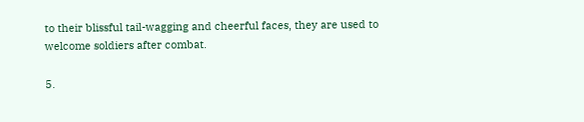to their blissful tail-wagging and cheerful faces, they are used to welcome soldiers after combat.

5.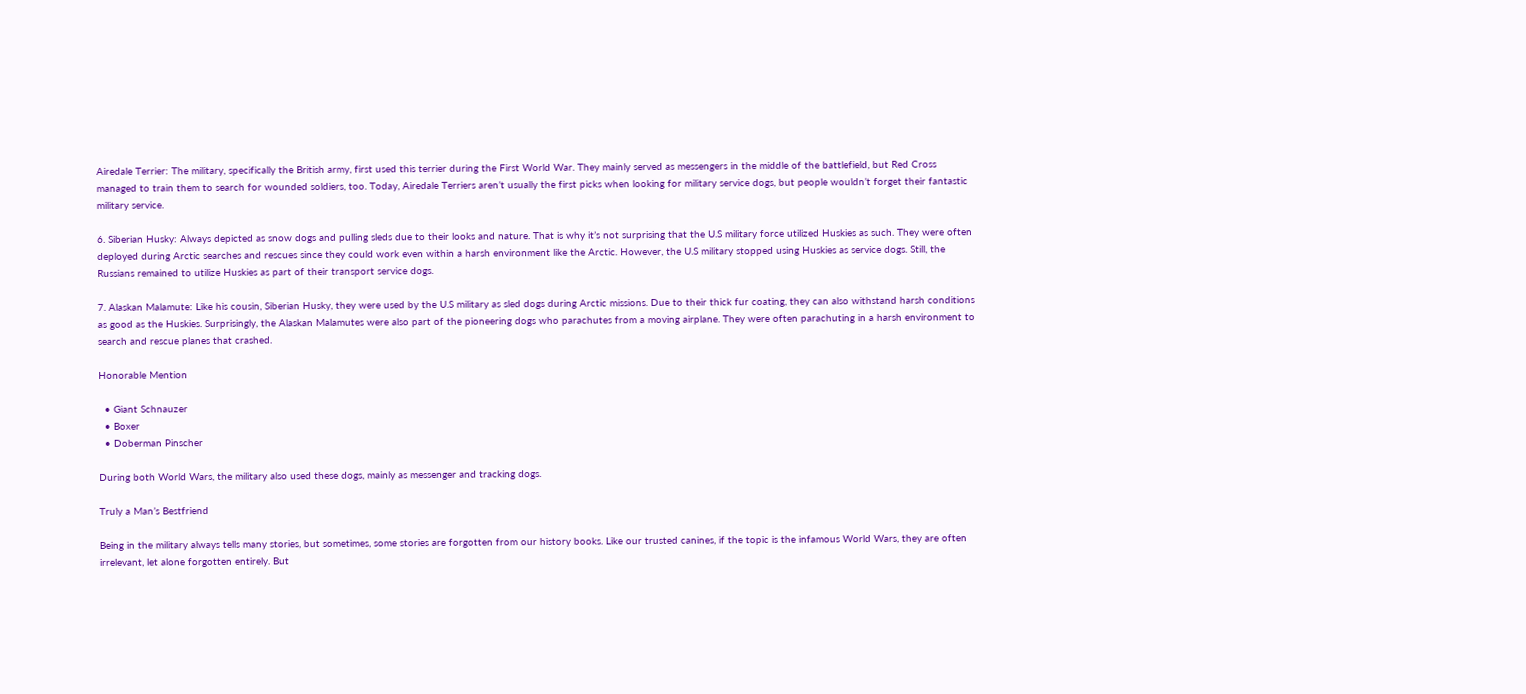Airedale Terrier: The military, specifically the British army, first used this terrier during the First World War. They mainly served as messengers in the middle of the battlefield, but Red Cross managed to train them to search for wounded soldiers, too. Today, Airedale Terriers aren’t usually the first picks when looking for military service dogs, but people wouldn’t forget their fantastic military service.

6. Siberian Husky: Always depicted as snow dogs and pulling sleds due to their looks and nature. That is why it’s not surprising that the U.S military force utilized Huskies as such. They were often deployed during Arctic searches and rescues since they could work even within a harsh environment like the Arctic. However, the U.S military stopped using Huskies as service dogs. Still, the Russians remained to utilize Huskies as part of their transport service dogs.

7. Alaskan Malamute: Like his cousin, Siberian Husky, they were used by the U.S military as sled dogs during Arctic missions. Due to their thick fur coating, they can also withstand harsh conditions as good as the Huskies. Surprisingly, the Alaskan Malamutes were also part of the pioneering dogs who parachutes from a moving airplane. They were often parachuting in a harsh environment to search and rescue planes that crashed.

Honorable Mention

  • Giant Schnauzer
  • Boxer
  • Doberman Pinscher

During both World Wars, the military also used these dogs, mainly as messenger and tracking dogs.

Truly a Man’s Bestfriend

Being in the military always tells many stories, but sometimes, some stories are forgotten from our history books. Like our trusted canines, if the topic is the infamous World Wars, they are often irrelevant, let alone forgotten entirely. But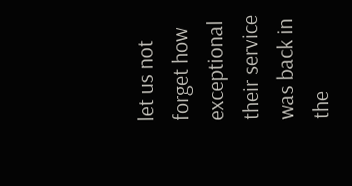let us not forget how exceptional their service was back in the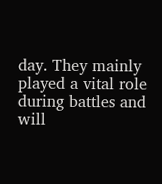day. They mainly played a vital role during battles and will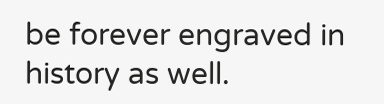be forever engraved in history as well.